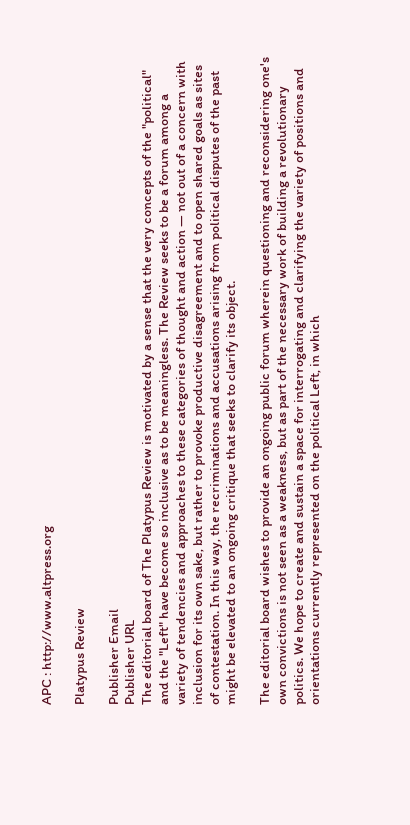APC : http://www.altpress.org

Platypus Review

Publisher Email
Publisher URL
The editorial board of The Platypus Review is motivated by a sense that the very concepts of the "political" and the "Left" have become so inclusive as to be meaningless. The Review seeks to be a forum among a variety of tendencies and approaches to these categories of thought and action — not out of a concern with inclusion for its own sake, but rather to provoke productive disagreement and to open shared goals as sites of contestation. In this way, the recriminations and accusations arising from political disputes of the past might be elevated to an ongoing critique that seeks to clarify its object.

The editorial board wishes to provide an ongoing public forum wherein questioning and reconsidering one's own convictions is not seen as a weakness, but as part of the necessary work of building a revolutionary politics. We hope to create and sustain a space for interrogating and clarifying the variety of positions and orientations currently represented on the political Left, in which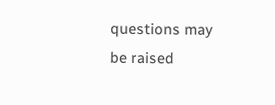questions may be raised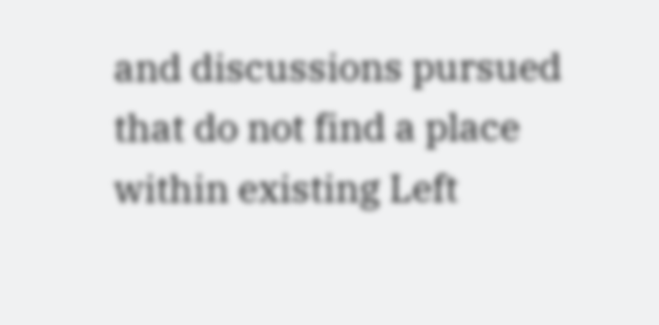and discussions pursued that do not find a place within existing Left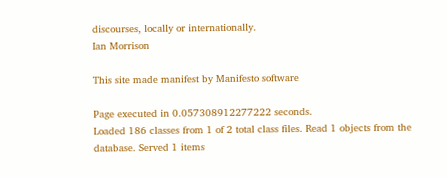discourses, locally or internationally.
Ian Morrison

This site made manifest by Manifesto software

Page executed in 0.057308912277222 seconds.
Loaded 186 classes from 1 of 2 total class files. Read 1 objects from the database. Served 1 items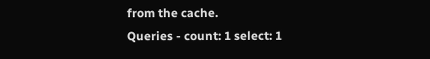from the cache.
Queries - count: 1 select: 1